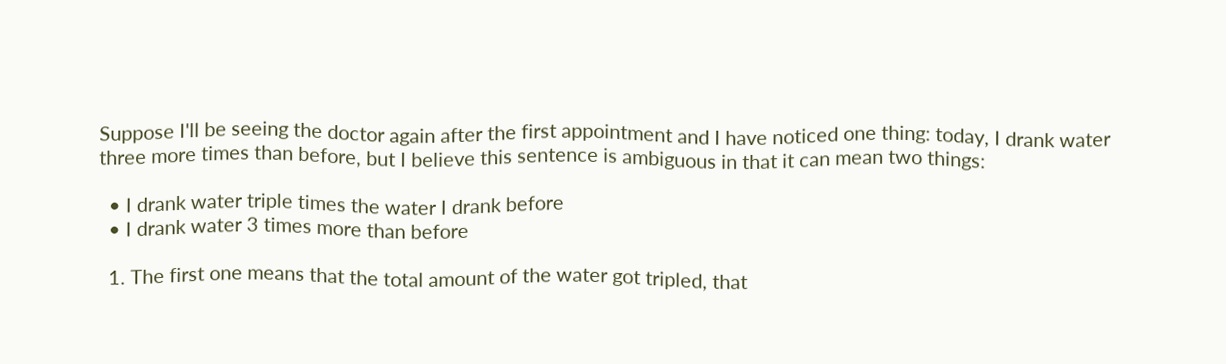Suppose I'll be seeing the doctor again after the first appointment and I have noticed one thing: today, I drank water three more times than before, but I believe this sentence is ambiguous in that it can mean two things:

  • I drank water triple times the water I drank before
  • I drank water 3 times more than before

  1. The first one means that the total amount of the water got tripled, that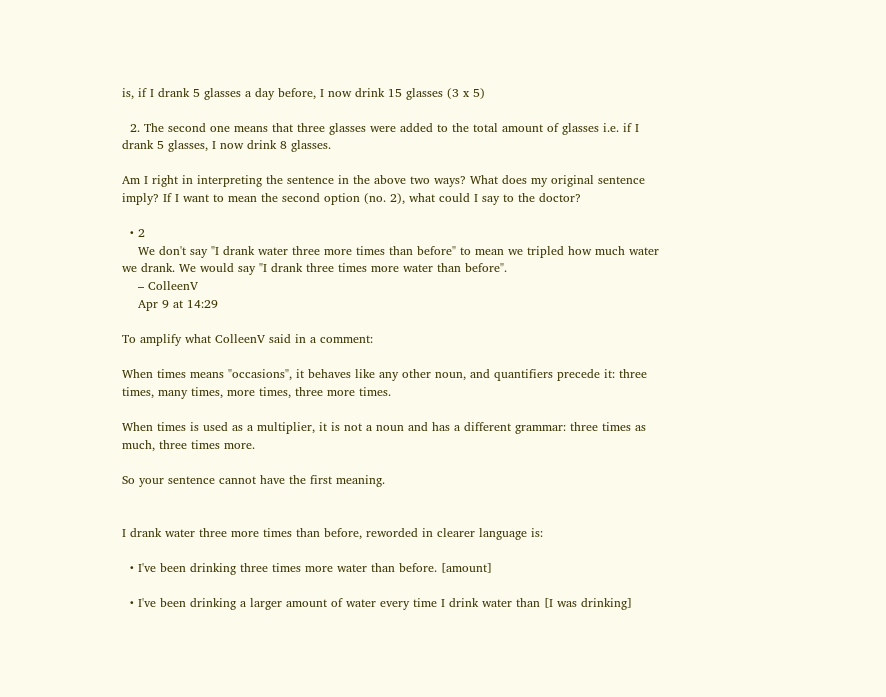is, if I drank 5 glasses a day before, I now drink 15 glasses (3 x 5)

  2. The second one means that three glasses were added to the total amount of glasses i.e. if I drank 5 glasses, I now drink 8 glasses.

Am I right in interpreting the sentence in the above two ways? What does my original sentence imply? If I want to mean the second option (no. 2), what could I say to the doctor?

  • 2
    We don't say "I drank water three more times than before" to mean we tripled how much water we drank. We would say "I drank three times more water than before".
    – ColleenV
    Apr 9 at 14:29

To amplify what ColleenV said in a comment:

When times means "occasions", it behaves like any other noun, and quantifiers precede it: three times, many times, more times, three more times.

When times is used as a multiplier, it is not a noun and has a different grammar: three times as much, three times more.

So your sentence cannot have the first meaning.


I drank water three more times than before, reworded in clearer language is:

  • I've been drinking three times more water than before. [amount]

  • I've been drinking a larger amount of water every time I drink water than [I was drinking]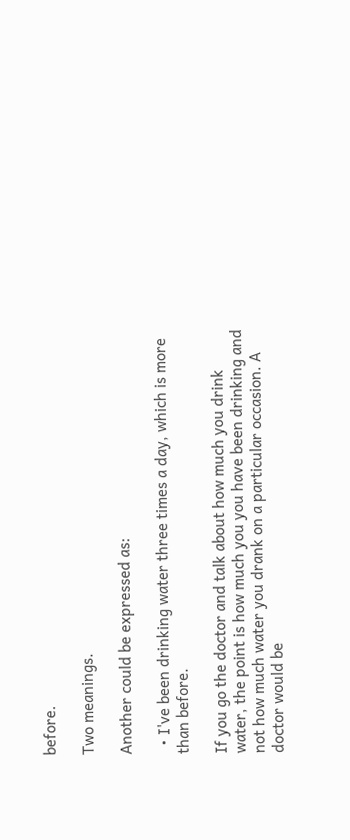before.

Two meanings.

Another could be expressed as:

  • I've been drinking water three times a day, which is more than before.

If you go the doctor and talk about how much you drink water, the point is how much you you have been drinking and not how much water you drank on a particular occasion. A doctor would be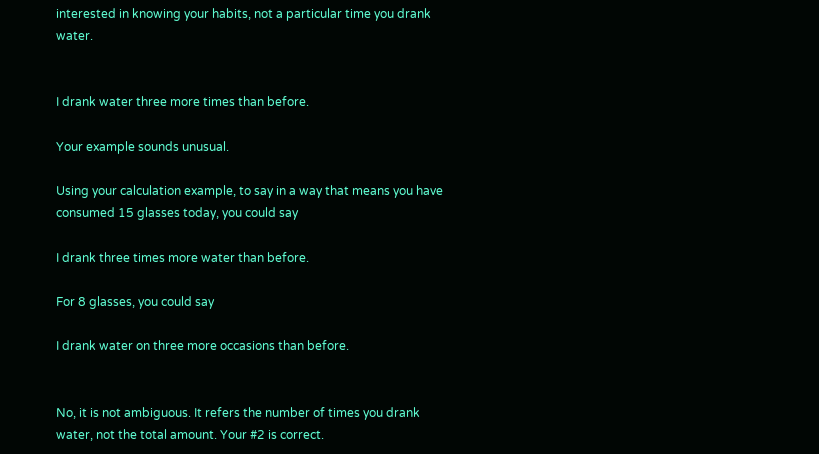interested in knowing your habits, not a particular time you drank water.


I drank water three more times than before.

Your example sounds unusual.

Using your calculation example, to say in a way that means you have consumed 15 glasses today, you could say

I drank three times more water than before.

For 8 glasses, you could say

I drank water on three more occasions than before.


No, it is not ambiguous. It refers the number of times you drank water, not the total amount. Your #2 is correct.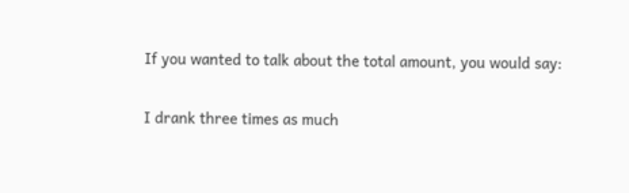If you wanted to talk about the total amount, you would say:

I drank three times as much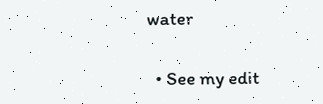water

  • See my edit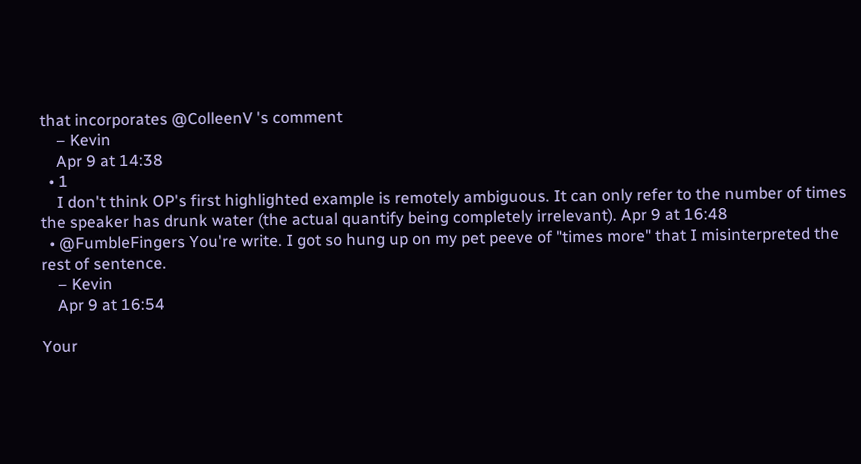that incorporates @ColleenV 's comment
    – Kevin
    Apr 9 at 14:38
  • 1
    I don't think OP's first highlighted example is remotely ambiguous. It can only refer to the number of times the speaker has drunk water (the actual quantify being completely irrelevant). Apr 9 at 16:48
  • @FumbleFingers You're write. I got so hung up on my pet peeve of "times more" that I misinterpreted the rest of sentence.
    – Kevin
    Apr 9 at 16:54

Your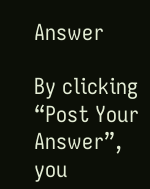Answer

By clicking “Post Your Answer”, you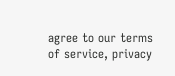agree to our terms of service, privacy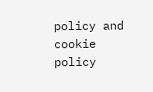policy and cookie policy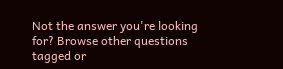Not the answer you're looking for? Browse other questions tagged or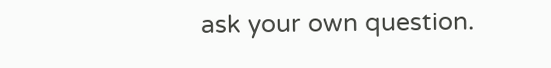ask your own question.